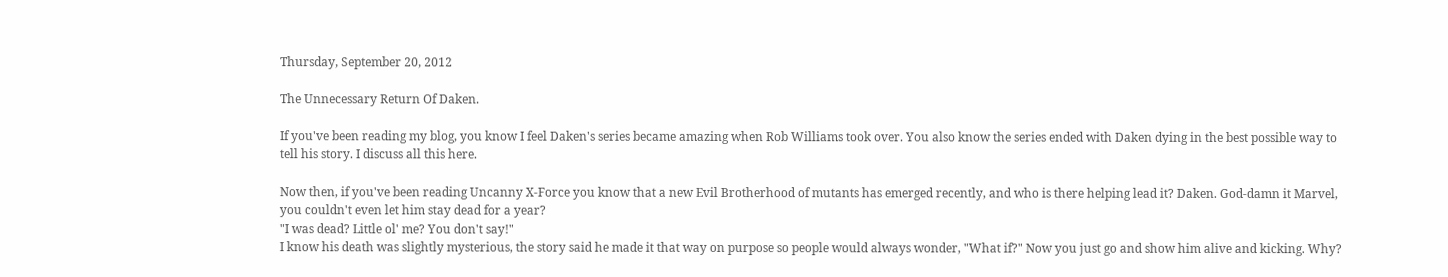Thursday, September 20, 2012

The Unnecessary Return Of Daken.

If you've been reading my blog, you know I feel Daken's series became amazing when Rob Williams took over. You also know the series ended with Daken dying in the best possible way to tell his story. I discuss all this here.

Now then, if you've been reading Uncanny X-Force you know that a new Evil Brotherhood of mutants has emerged recently, and who is there helping lead it? Daken. God-damn it Marvel, you couldn't even let him stay dead for a year?
"I was dead? Little ol' me? You don't say!"
I know his death was slightly mysterious, the story said he made it that way on purpose so people would always wonder, "What if?" Now you just go and show him alive and kicking. Why?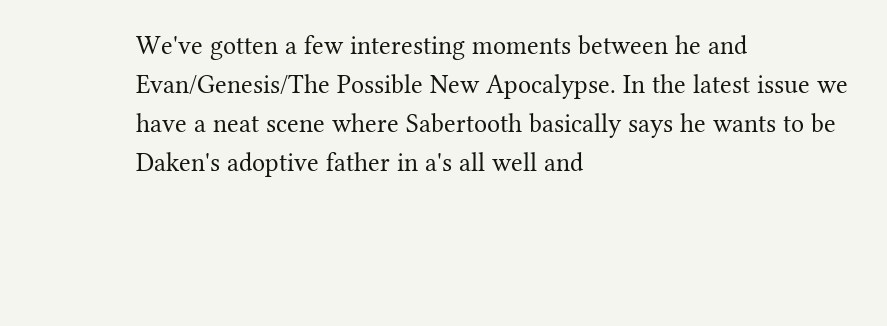We've gotten a few interesting moments between he and Evan/Genesis/The Possible New Apocalypse. In the latest issue we have a neat scene where Sabertooth basically says he wants to be Daken's adoptive father in a's all well and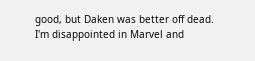good, but Daken was better off dead. I'm disappointed in Marvel and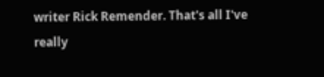writer Rick Remender. That's all I've really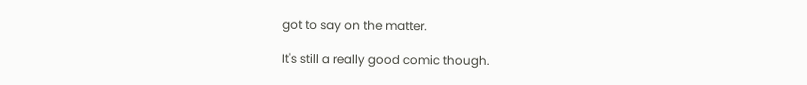got to say on the matter.

It's still a really good comic though.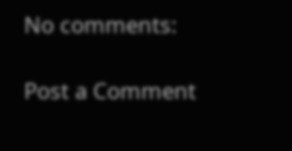No comments:

Post a Comment